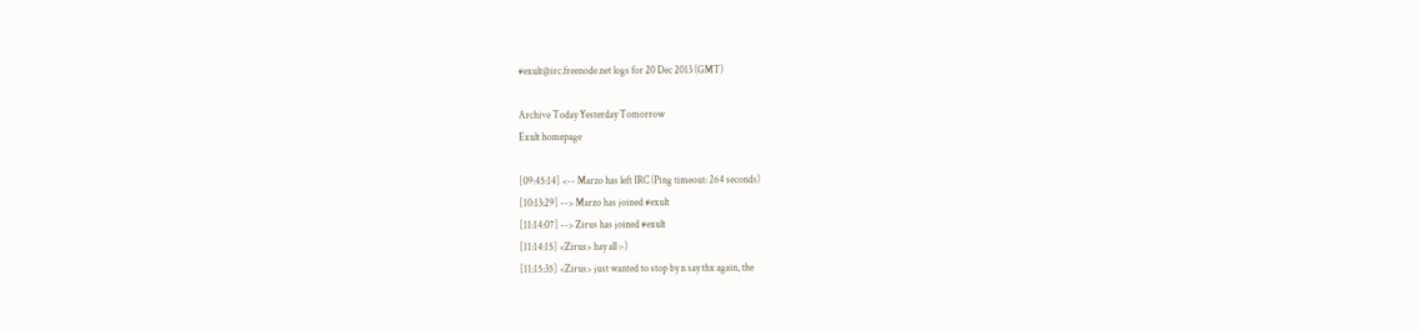#exult@irc.freenode.net logs for 20 Dec 2013 (GMT)

Archive Today Yesterday Tomorrow
Exult homepage

[09:45:14] <-- Marzo has left IRC (Ping timeout: 264 seconds)
[10:13:29] --> Marzo has joined #exult
[11:14:07] --> Zirus has joined #exult
[11:14:15] <Zirus> hay all :-)
[11:15:35] <Zirus> just wanted to stop by n say thx again, the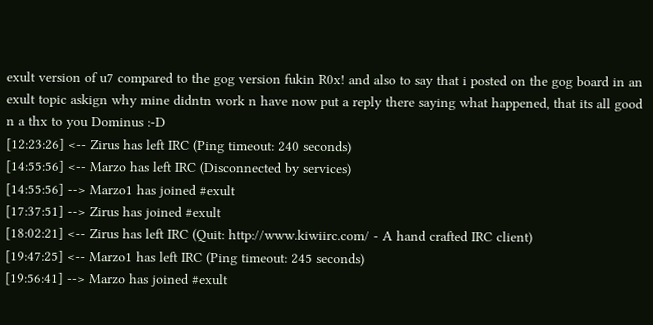exult version of u7 compared to the gog version fukin R0x! and also to say that i posted on the gog board in an exult topic askign why mine didntn work n have now put a reply there saying what happened, that its all good n a thx to you Dominus :-D
[12:23:26] <-- Zirus has left IRC (Ping timeout: 240 seconds)
[14:55:56] <-- Marzo has left IRC (Disconnected by services)
[14:55:56] --> Marzo1 has joined #exult
[17:37:51] --> Zirus has joined #exult
[18:02:21] <-- Zirus has left IRC (Quit: http://www.kiwiirc.com/ - A hand crafted IRC client)
[19:47:25] <-- Marzo1 has left IRC (Ping timeout: 245 seconds)
[19:56:41] --> Marzo has joined #exult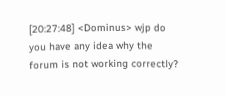[20:27:48] <Dominus> wjp do you have any idea why the forum is not working correctly?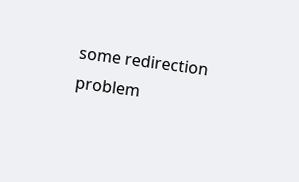some redirection problem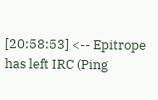[20:58:53] <-- Epitrope has left IRC (Ping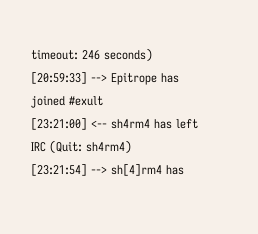timeout: 246 seconds)
[20:59:33] --> Epitrope has joined #exult
[23:21:00] <-- sh4rm4 has left IRC (Quit: sh4rm4)
[23:21:54] --> sh[4]rm4 has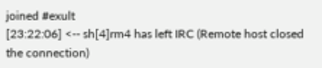joined #exult
[23:22:06] <-- sh[4]rm4 has left IRC (Remote host closed the connection)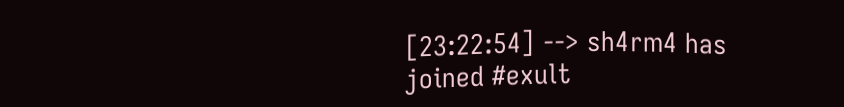[23:22:54] --> sh4rm4 has joined #exult